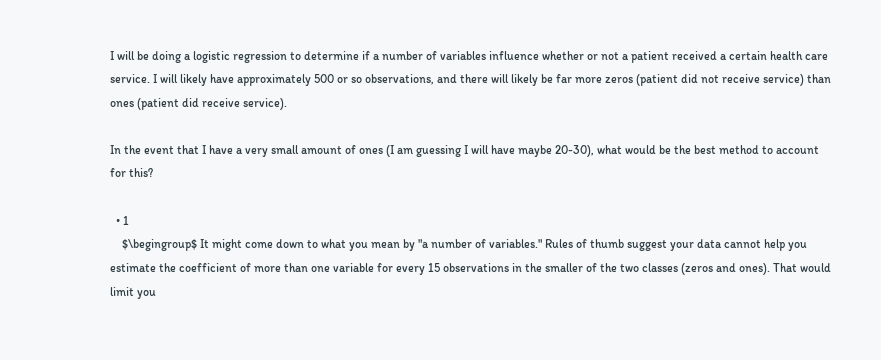I will be doing a logistic regression to determine if a number of variables influence whether or not a patient received a certain health care service. I will likely have approximately 500 or so observations, and there will likely be far more zeros (patient did not receive service) than ones (patient did receive service).

In the event that I have a very small amount of ones (I am guessing I will have maybe 20-30), what would be the best method to account for this?

  • 1
    $\begingroup$ It might come down to what you mean by "a number of variables." Rules of thumb suggest your data cannot help you estimate the coefficient of more than one variable for every 15 observations in the smaller of the two classes (zeros and ones). That would limit you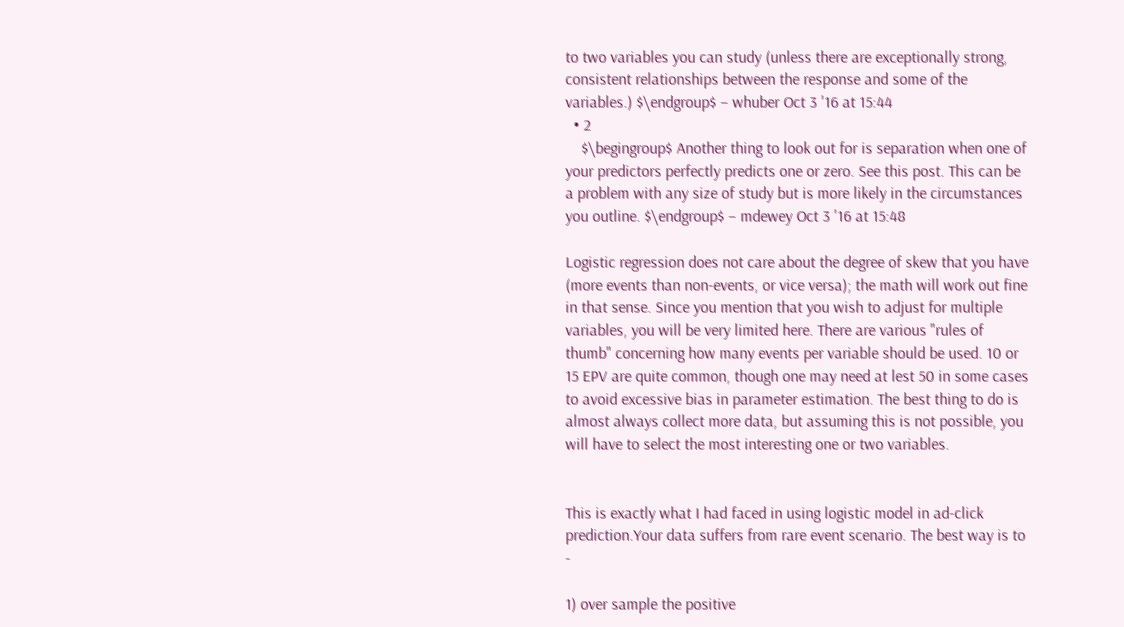to two variables you can study (unless there are exceptionally strong, consistent relationships between the response and some of the variables.) $\endgroup$ – whuber Oct 3 '16 at 15:44
  • 2
    $\begingroup$ Another thing to look out for is separation when one of your predictors perfectly predicts one or zero. See this post. This can be a problem with any size of study but is more likely in the circumstances you outline. $\endgroup$ – mdewey Oct 3 '16 at 15:48

Logistic regression does not care about the degree of skew that you have (more events than non-events, or vice versa); the math will work out fine in that sense. Since you mention that you wish to adjust for multiple variables, you will be very limited here. There are various "rules of thumb" concerning how many events per variable should be used. 10 or 15 EPV are quite common, though one may need at lest 50 in some cases to avoid excessive bias in parameter estimation. The best thing to do is almost always collect more data, but assuming this is not possible, you will have to select the most interesting one or two variables.


This is exactly what I had faced in using logistic model in ad-click prediction.Your data suffers from rare event scenario. The best way is to -

1) over sample the positive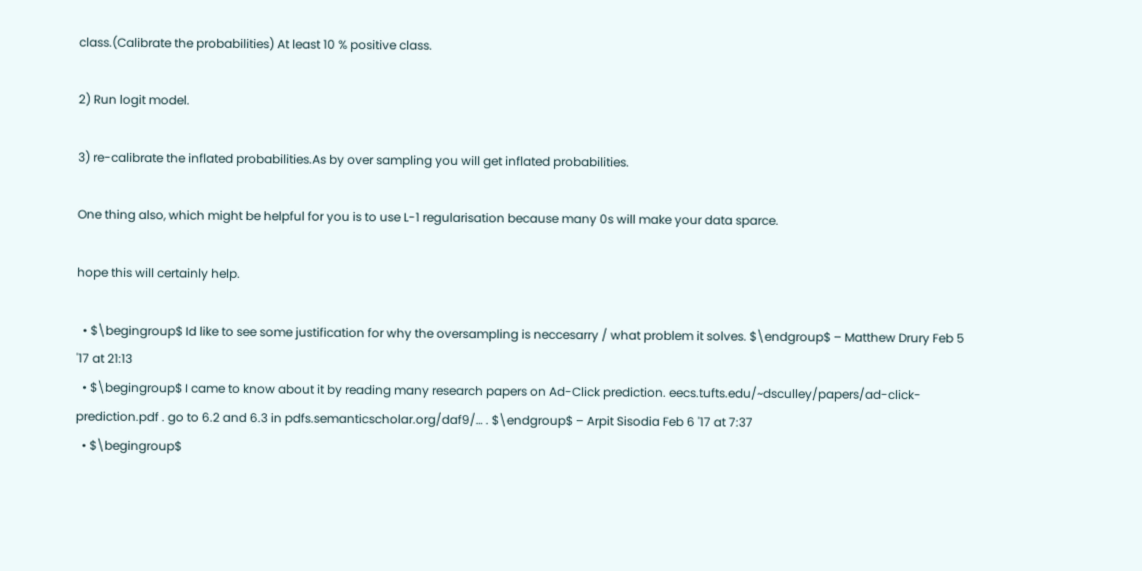class.(Calibrate the probabilities) At least 10 % positive class.

2) Run logit model.

3) re-calibrate the inflated probabilities.As by over sampling you will get inflated probabilities.

One thing also, which might be helpful for you is to use L-1 regularisation because many 0s will make your data sparce.

hope this will certainly help.

  • $\begingroup$ Id like to see some justification for why the oversampling is neccesarry / what problem it solves. $\endgroup$ – Matthew Drury Feb 5 '17 at 21:13
  • $\begingroup$ I came to know about it by reading many research papers on Ad-Click prediction. eecs.tufts.edu/~dsculley/papers/ad-click-prediction.pdf . go to 6.2 and 6.3 in pdfs.semanticscholar.org/daf9/… . $\endgroup$ – Arpit Sisodia Feb 6 '17 at 7:37
  • $\begingroup$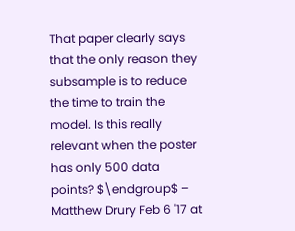That paper clearly says that the only reason they subsample is to reduce the time to train the model. Is this really relevant when the poster has only 500 data points? $\endgroup$ – Matthew Drury Feb 6 '17 at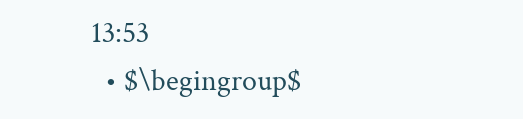13:53
  • $\begingroup$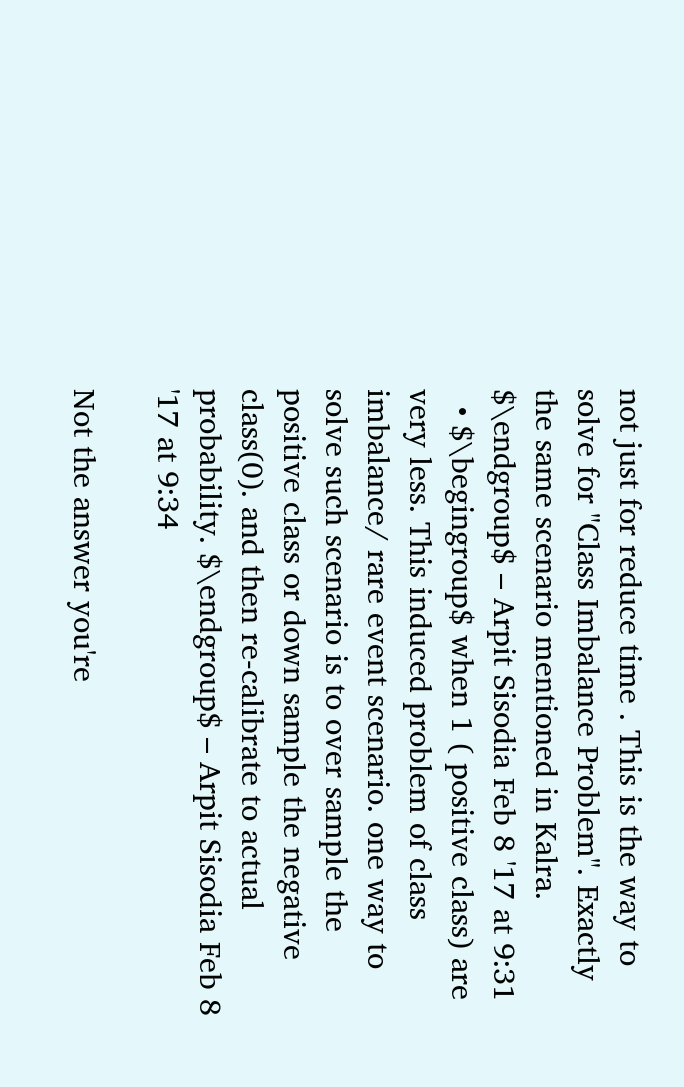not just for reduce time . This is the way to solve for "Class Imbalance Problem". Exactly the same scenario mentioned in Kalra. $\endgroup$ – Arpit Sisodia Feb 8 '17 at 9:31
  • $\begingroup$ when 1 ( positive class) are very less. This induced problem of class imbalance/ rare event scenario. one way to solve such scenario is to over sample the positive class or down sample the negative class(0). and then re-calibrate to actual probability. $\endgroup$ – Arpit Sisodia Feb 8 '17 at 9:34

Not the answer you're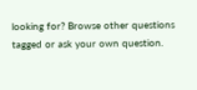looking for? Browse other questions tagged or ask your own question.